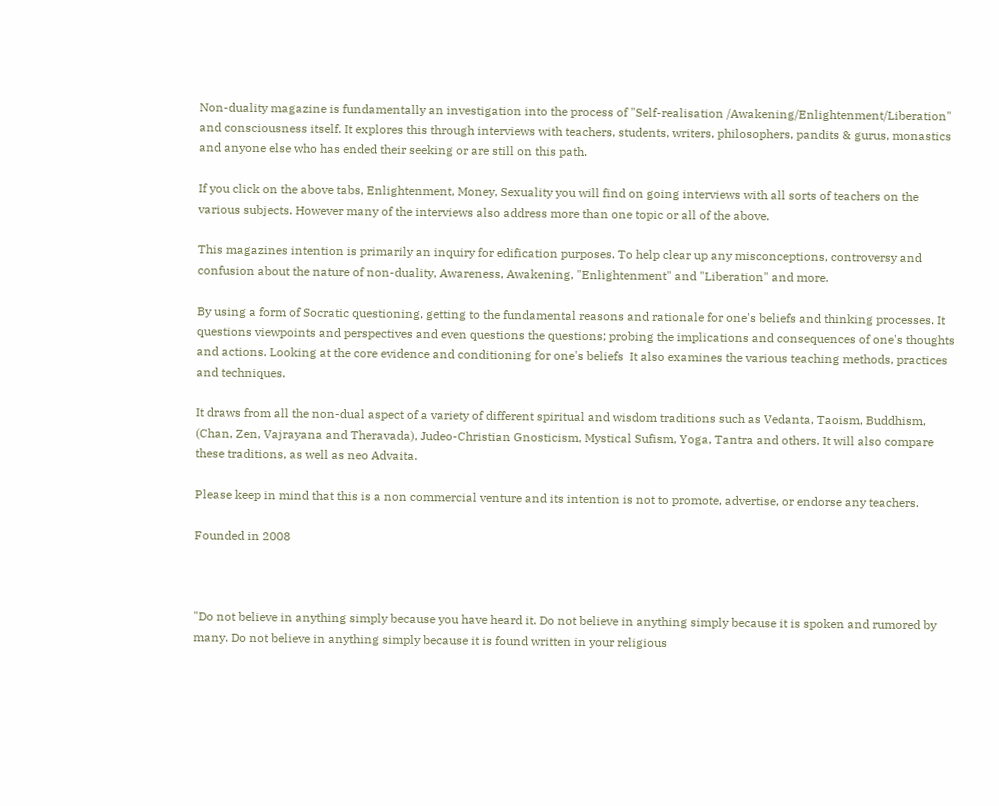Non-duality magazine is fundamentally an investigation into the process of "Self-realisation /Awakening/Enlightenment/Liberation" and consciousness itself. It explores this through interviews with teachers, students, writers, philosophers, pandits & gurus, monastics and anyone else who has ended their seeking or are still on this path.

If you click on the above tabs, Enlightenment, Money, Sexuality you will find on going interviews with all sorts of teachers on the various subjects. However many of the interviews also address more than one topic or all of the above.

This magazines intention is primarily an inquiry for edification purposes. To help clear up any misconceptions, controversy and confusion about the nature of non-duality, Awareness, Awakening, "Enlightenment" and "Liberation" and more.

By using a form of Socratic questioning, getting to the fundamental reasons and rationale for one's beliefs and thinking processes. It questions viewpoints and perspectives and even questions the questions; probing the implications and consequences of one's thoughts and actions. Looking at the core evidence and conditioning for one's beliefs  It also examines the various teaching methods, practices and techniques.

It draws from all the non-dual aspect of a variety of different spiritual and wisdom traditions such as Vedanta, Taoism, Buddhism, (Chan, Zen, Vajrayana and Theravada), Judeo-Christian Gnosticism, Mystical Sufism, Yoga, Tantra and others. It will also compare these traditions, as well as neo Advaita.

Please keep in mind that this is a non commercial venture and its intention is not to promote, advertise, or endorse any teachers.

Founded in 2008



"Do not believe in anything simply because you have heard it. Do not believe in anything simply because it is spoken and rumored by many. Do not believe in anything simply because it is found written in your religious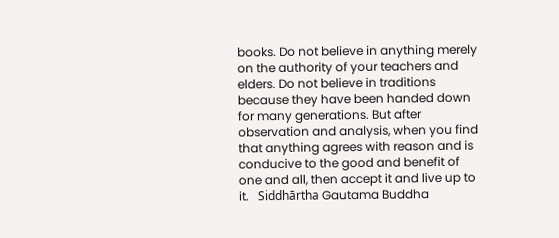books. Do not believe in anything merely on the authority of your teachers and elders. Do not believe in traditions because they have been handed down for many generations. But after observation and analysis, when you find that anything agrees with reason and is conducive to the good and benefit of one and all, then accept it and live up to it.   Siddhārtha Gautama Buddha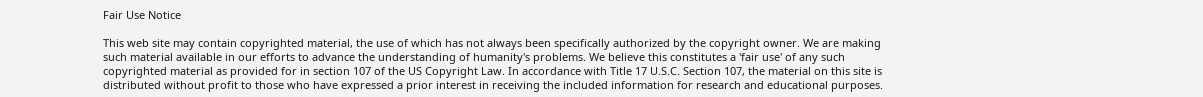Fair Use Notice

This web site may contain copyrighted material, the use of which has not always been specifically authorized by the copyright owner. We are making such material available in our efforts to advance the understanding of humanity's problems. We believe this constitutes a 'fair use' of any such copyrighted material as provided for in section 107 of the US Copyright Law. In accordance with Title 17 U.S.C. Section 107, the material on this site is distributed without profit to those who have expressed a prior interest in receiving the included information for research and educational purposes.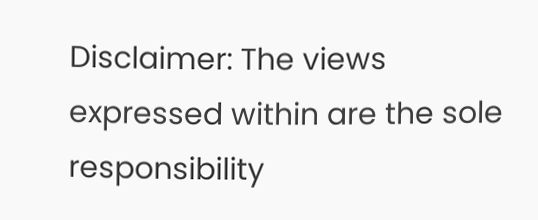Disclaimer: The views expressed within are the sole responsibility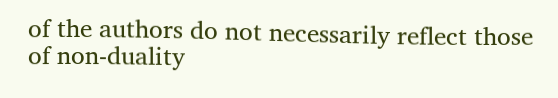of the authors do not necessarily reflect those of non-duality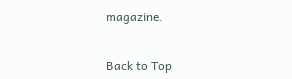magazine.


Back to Top